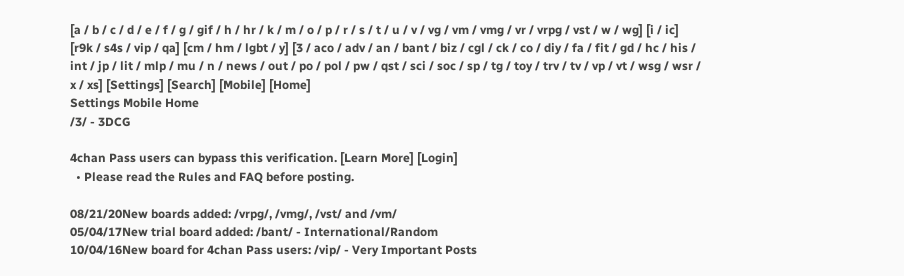[a / b / c / d / e / f / g / gif / h / hr / k / m / o / p / r / s / t / u / v / vg / vm / vmg / vr / vrpg / vst / w / wg] [i / ic] [r9k / s4s / vip / qa] [cm / hm / lgbt / y] [3 / aco / adv / an / bant / biz / cgl / ck / co / diy / fa / fit / gd / hc / his / int / jp / lit / mlp / mu / n / news / out / po / pol / pw / qst / sci / soc / sp / tg / toy / trv / tv / vp / vt / wsg / wsr / x / xs] [Settings] [Search] [Mobile] [Home]
Settings Mobile Home
/3/ - 3DCG

4chan Pass users can bypass this verification. [Learn More] [Login]
  • Please read the Rules and FAQ before posting.

08/21/20New boards added: /vrpg/, /vmg/, /vst/ and /vm/
05/04/17New trial board added: /bant/ - International/Random
10/04/16New board for 4chan Pass users: /vip/ - Very Important Posts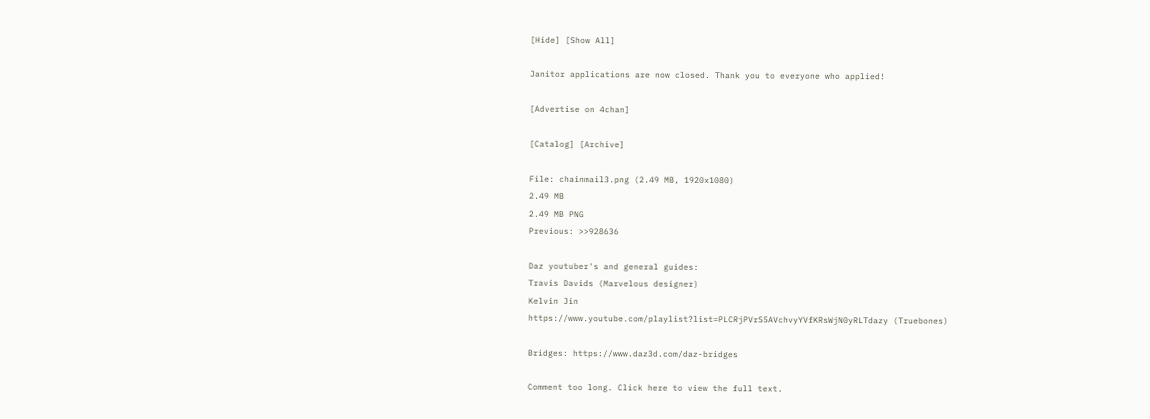[Hide] [Show All]

Janitor applications are now closed. Thank you to everyone who applied!

[Advertise on 4chan]

[Catalog] [Archive]

File: chainmail3.png (2.49 MB, 1920x1080)
2.49 MB
2.49 MB PNG
Previous: >>928636

Daz youtuber's and general guides:
Travis Davids (Marvelous designer)
Kelvin Jin
https://www.youtube.com/playlist?list=PLCRjPVrS5AVchvyYVfKRsWjN0yRLTdazy (Truebones)

Bridges: https://www.daz3d.com/daz-bridges

Comment too long. Click here to view the full text.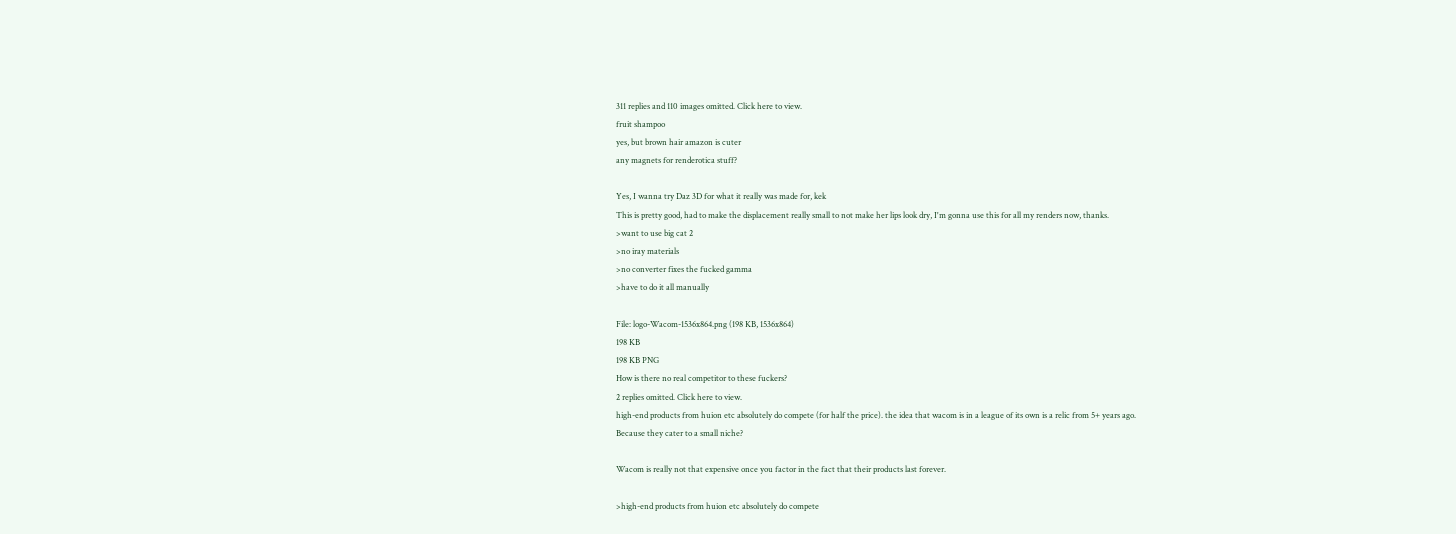311 replies and 110 images omitted. Click here to view.
fruit shampoo
yes, but brown hair amazon is cuter
any magnets for renderotica stuff?

Yes, I wanna try Daz 3D for what it really was made for, kek
This is pretty good, had to make the displacement really small to not make her lips look dry, I'm gonna use this for all my renders now, thanks.
>want to use big cat 2
>no iray materials
>no converter fixes the fucked gamma
>have to do it all manually

File: logo-Wacom-1536x864.png (198 KB, 1536x864)
198 KB
198 KB PNG
How is there no real competitor to these fuckers?
2 replies omitted. Click here to view.
high-end products from huion etc absolutely do compete (for half the price). the idea that wacom is in a league of its own is a relic from 5+ years ago.
Because they cater to a small niche?

Wacom is really not that expensive once you factor in the fact that their products last forever.

>high-end products from huion etc absolutely do compete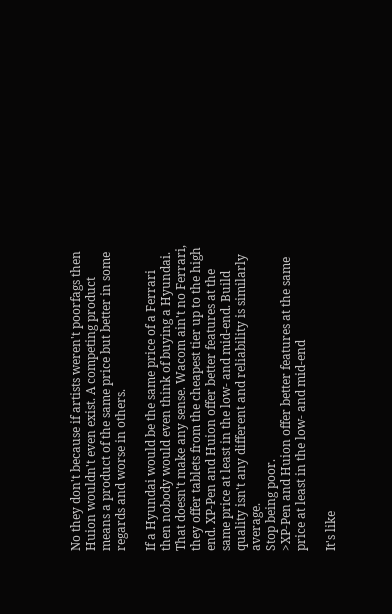No they don't because if artists weren't poorfags then Huion wouldn't even exist. A competing product means a product of the same price but better in some regards and worse in others.

If a Hyundai would be the same price of a Ferrari then nobody would even think of buying a Hyundai.
That doesn't make any sense. Wacom ain't no Ferrari, they offer tablets from the cheapest tier up to the high end. XP-Pen and Huion offer better features at the same price at least in the low- and mid-end. Build quality isn't any different and reliability is similarly average.
Stop being poor.
>XP-Pen and Huion offer better features at the same price at least in the low- and mid-end

It's like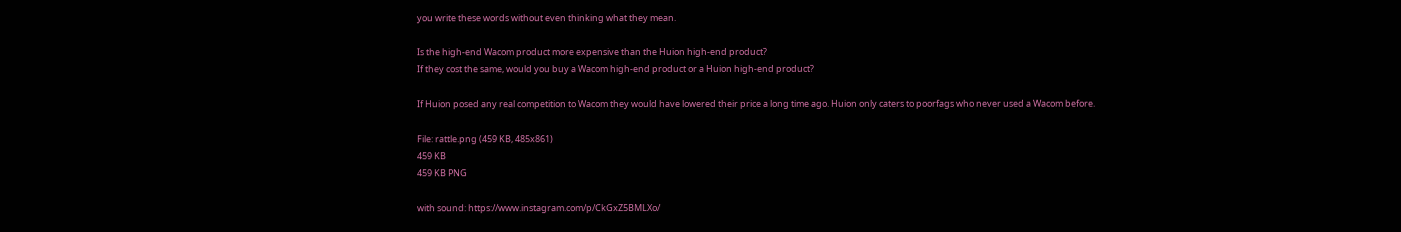you write these words without even thinking what they mean.

Is the high-end Wacom product more expensive than the Huion high-end product?
If they cost the same, would you buy a Wacom high-end product or a Huion high-end product?

If Huion posed any real competition to Wacom they would have lowered their price a long time ago. Huion only caters to poorfags who never used a Wacom before.

File: rattle.png (459 KB, 485x861)
459 KB
459 KB PNG

with sound: https://www.instagram.com/p/CkGxZ5BMLXo/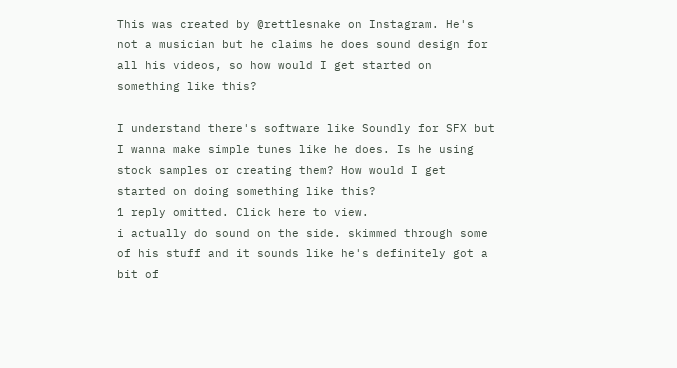This was created by @rettlesnake on Instagram. He's not a musician but he claims he does sound design for all his videos, so how would I get started on something like this?

I understand there's software like Soundly for SFX but I wanna make simple tunes like he does. Is he using stock samples or creating them? How would I get started on doing something like this?
1 reply omitted. Click here to view.
i actually do sound on the side. skimmed through some of his stuff and it sounds like he's definitely got a bit of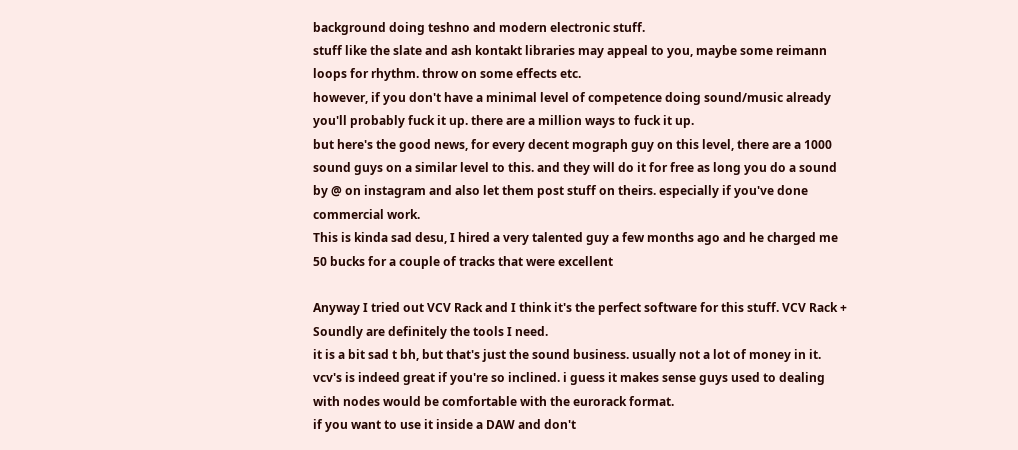background doing teshno and modern electronic stuff.
stuff like the slate and ash kontakt libraries may appeal to you, maybe some reimann loops for rhythm. throw on some effects etc.
however, if you don't have a minimal level of competence doing sound/music already you'll probably fuck it up. there are a million ways to fuck it up.
but here's the good news, for every decent mograph guy on this level, there are a 1000 sound guys on a similar level to this. and they will do it for free as long you do a sound by @ on instagram and also let them post stuff on theirs. especially if you've done commercial work.
This is kinda sad desu, I hired a very talented guy a few months ago and he charged me 50 bucks for a couple of tracks that were excellent

Anyway I tried out VCV Rack and I think it's the perfect software for this stuff. VCV Rack + Soundly are definitely the tools I need.
it is a bit sad t bh, but that's just the sound business. usually not a lot of money in it.
vcv's is indeed great if you're so inclined. i guess it makes sense guys used to dealing with nodes would be comfortable with the eurorack format.
if you want to use it inside a DAW and don't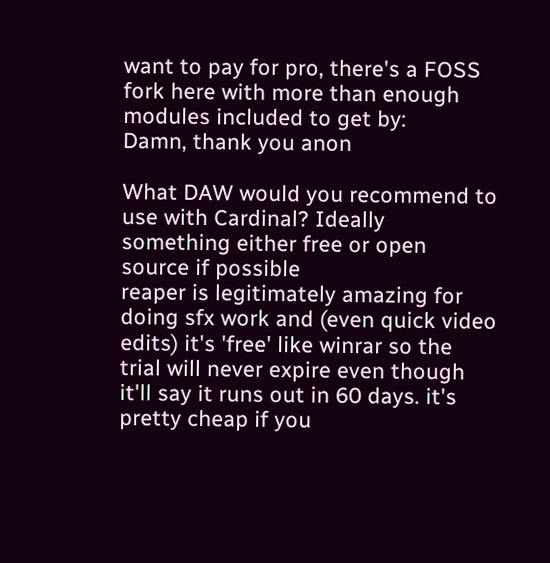want to pay for pro, there's a FOSS fork here with more than enough modules included to get by:
Damn, thank you anon

What DAW would you recommend to use with Cardinal? Ideally something either free or open source if possible
reaper is legitimately amazing for doing sfx work and (even quick video edits) it's 'free' like winrar so the trial will never expire even though it'll say it runs out in 60 days. it's pretty cheap if you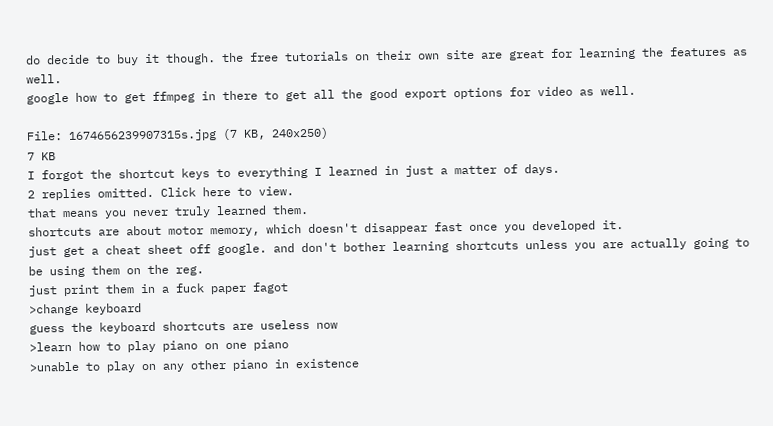do decide to buy it though. the free tutorials on their own site are great for learning the features as well.
google how to get ffmpeg in there to get all the good export options for video as well.

File: 1674656239907315s.jpg (7 KB, 240x250)
7 KB
I forgot the shortcut keys to everything I learned in just a matter of days.
2 replies omitted. Click here to view.
that means you never truly learned them.
shortcuts are about motor memory, which doesn't disappear fast once you developed it.
just get a cheat sheet off google. and don't bother learning shortcuts unless you are actually going to be using them on the reg.
just print them in a fuck paper fagot
>change keyboard
guess the keyboard shortcuts are useless now
>learn how to play piano on one piano
>unable to play on any other piano in existence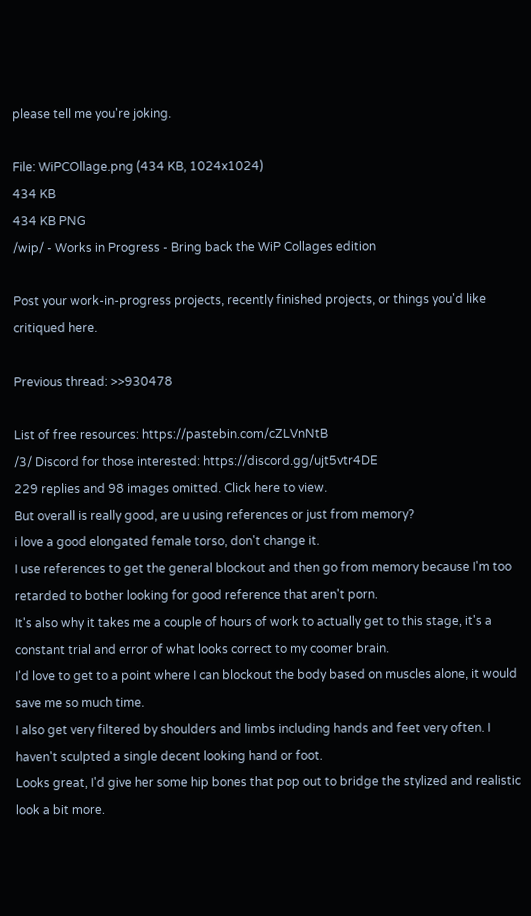please tell me you're joking.

File: WiPCOllage.png (434 KB, 1024x1024)
434 KB
434 KB PNG
/wip/ - Works in Progress - Bring back the WiP Collages edition

Post your work-in-progress projects, recently finished projects, or things you'd like critiqued here.

Previous thread: >>930478

List of free resources: https://pastebin.com/cZLVnNtB
/3/ Discord for those interested: https://discord.gg/ujt5vtr4DE
229 replies and 98 images omitted. Click here to view.
But overall is really good, are u using references or just from memory?
i love a good elongated female torso, don't change it.
I use references to get the general blockout and then go from memory because I'm too retarded to bother looking for good reference that aren't porn.
It's also why it takes me a couple of hours of work to actually get to this stage, it's a constant trial and error of what looks correct to my coomer brain.
I'd love to get to a point where I can blockout the body based on muscles alone, it would save me so much time.
I also get very filtered by shoulders and limbs including hands and feet very often. I haven't sculpted a single decent looking hand or foot.
Looks great, I'd give her some hip bones that pop out to bridge the stylized and realistic look a bit more.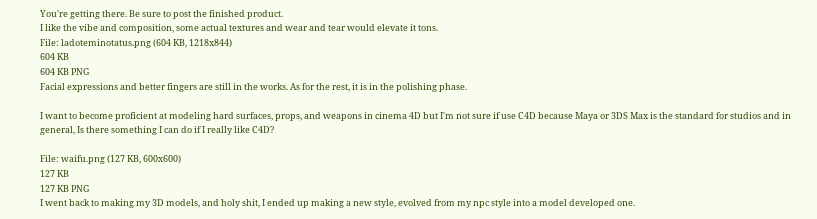You're getting there. Be sure to post the finished product.
I like the vibe and composition, some actual textures and wear and tear would elevate it tons.
File: ladoteminotatus.png (604 KB, 1218x844)
604 KB
604 KB PNG
Facial expressions and better fingers are still in the works. As for the rest, it is in the polishing phase.

I want to become proficient at modeling hard surfaces, props, and weapons in cinema 4D but I'm not sure if use C4D because Maya or 3DS Max is the standard for studios and in general, Is there something I can do if I really like C4D?

File: waifu.png (127 KB, 600x600)
127 KB
127 KB PNG
I went back to making my 3D models, and holy shit, I ended up making a new style, evolved from my npc style into a model developed one.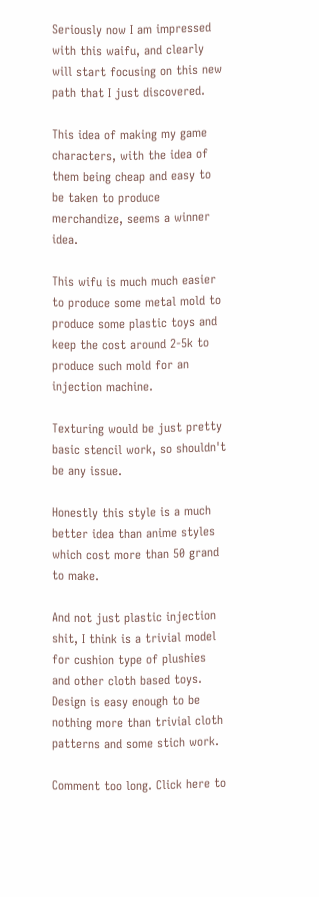Seriously now I am impressed with this waifu, and clearly will start focusing on this new path that I just discovered.

This idea of making my game characters, with the idea of them being cheap and easy to be taken to produce merchandize, seems a winner idea.

This wifu is much much easier to produce some metal mold to produce some plastic toys and keep the cost around 2-5k to produce such mold for an injection machine.

Texturing would be just pretty basic stencil work, so shouldn't be any issue.

Honestly this style is a much better idea than anime styles which cost more than 50 grand to make.

And not just plastic injection shit, I think is a trivial model for cushion type of plushies and other cloth based toys.
Design is easy enough to be nothing more than trivial cloth patterns and some stich work.

Comment too long. Click here to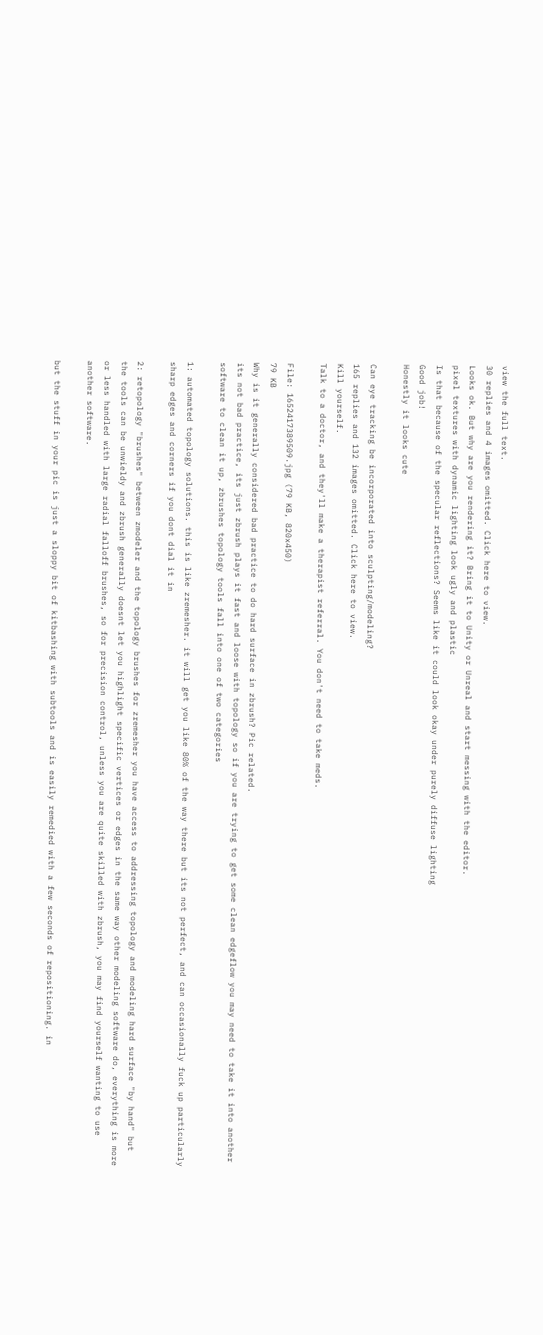view the full text.
30 replies and 4 images omitted. Click here to view.
Looks ok. But why are you rendering it? Bring it to Unity or Unreal and start messing with the editor.
pixel textures with dynamic lighting look ugly and plastic
Is that because of the specular reflections? Seems like it could look okay under purely diffuse lighting
Good job!
Honestly it looks cute

Can eye tracking be incorporated into sculpting/modeling?
165 replies and 132 images omitted. Click here to view.
Kill yourself.
Talk to a doctor, and they'll make a therapist referral. You don't need to take meds.

File: 1652417389509.jpg (79 KB, 820x450)
79 KB
Why is it generally considered bad practice to do hard surface in zbrush? Pic related.
its not bad practice, its just zbrush plays it fast and loose with topology so if you are trying to get some clean edgeflow you may need to take it into another software to clean it up, zbrushes topology tools fall into one of two categories

1: automated topology solutions. this is like zremesher. it will get you like 80% of the way there but its not perfect, and can occasionally fuck up particularly sharp edges and corners if you dont dial it in

2: retopology "brushes" between zmodeler and the topology brushes for zremesher you have access to addressing topology and modeling hard surface "by hand" but the tools can be unwieldy and zbrush generally doesnt let you highlight specific vertices or edges in the same way other modeling software do, everything is more or less handled with large radial falloff brushes, so for precision control, unless you are quite skilled with zbrush, you may find yourself wanting to use another software.

but the stuff in your pic is just a sloppy bit of kitbashing with subtools and is easily remedied with a few seconds of repositioning. in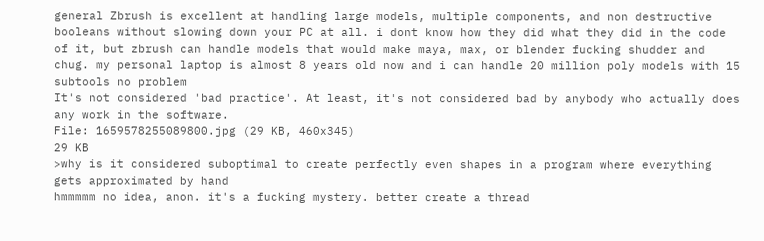general Zbrush is excellent at handling large models, multiple components, and non destructive booleans without slowing down your PC at all. i dont know how they did what they did in the code of it, but zbrush can handle models that would make maya, max, or blender fucking shudder and chug. my personal laptop is almost 8 years old now and i can handle 20 million poly models with 15 subtools no problem
It's not considered 'bad practice'. At least, it's not considered bad by anybody who actually does any work in the software.
File: 1659578255089800.jpg (29 KB, 460x345)
29 KB
>why is it considered suboptimal to create perfectly even shapes in a program where everything gets approximated by hand
hmmmmm no idea, anon. it's a fucking mystery. better create a thread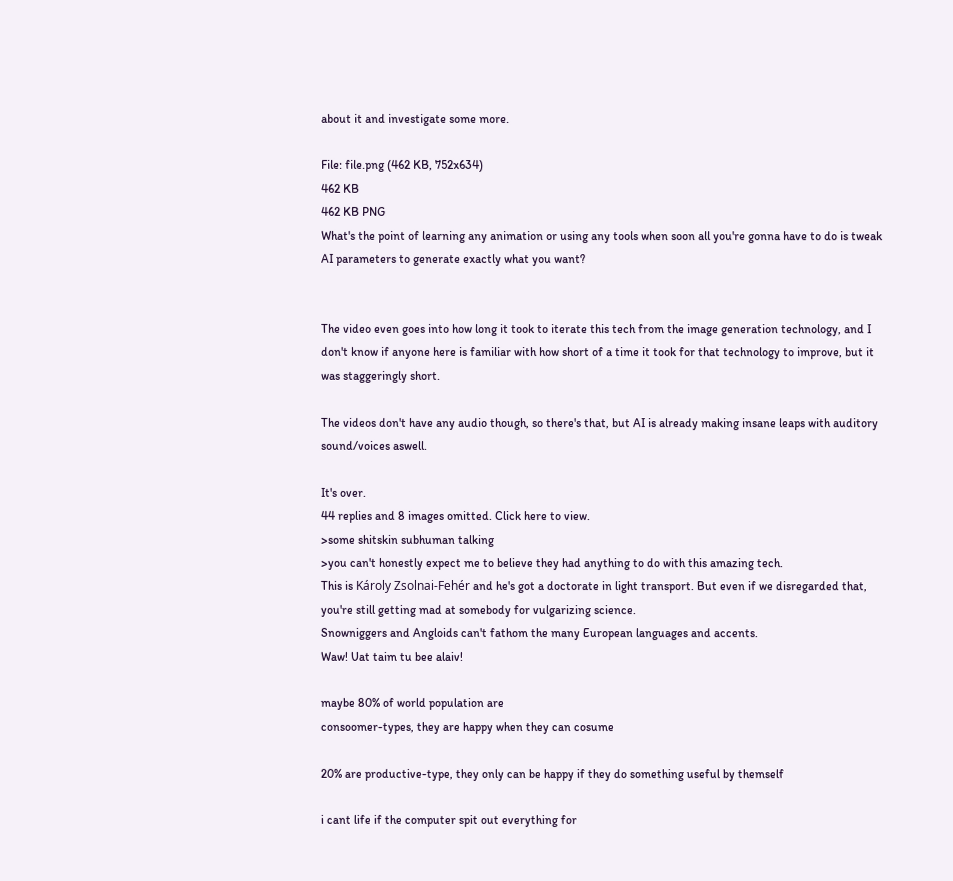about it and investigate some more.

File: file.png (462 KB, 752x634)
462 KB
462 KB PNG
What's the point of learning any animation or using any tools when soon all you're gonna have to do is tweak AI parameters to generate exactly what you want?


The video even goes into how long it took to iterate this tech from the image generation technology, and I don't know if anyone here is familiar with how short of a time it took for that technology to improve, but it was staggeringly short.

The videos don't have any audio though, so there's that, but AI is already making insane leaps with auditory sound/voices aswell.

It's over.
44 replies and 8 images omitted. Click here to view.
>some shitskin subhuman talking
>you can't honestly expect me to believe they had anything to do with this amazing tech.
This is Károly Zsolnai-Fehér and he's got a doctorate in light transport. But even if we disregarded that, you're still getting mad at somebody for vulgarizing science.
Snowniggers and Angloids can't fathom the many European languages and accents.
Waw! Uat taim tu bee alaiv!

maybe 80% of world population are
consoomer-types, they are happy when they can cosume

20% are productive-type, they only can be happy if they do something useful by themself

i cant life if the computer spit out everything for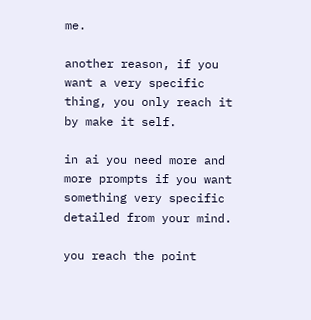me.

another reason, if you want a very specific thing, you only reach it by make it self.

in ai you need more and more prompts if you want something very specific detailed from your mind.

you reach the point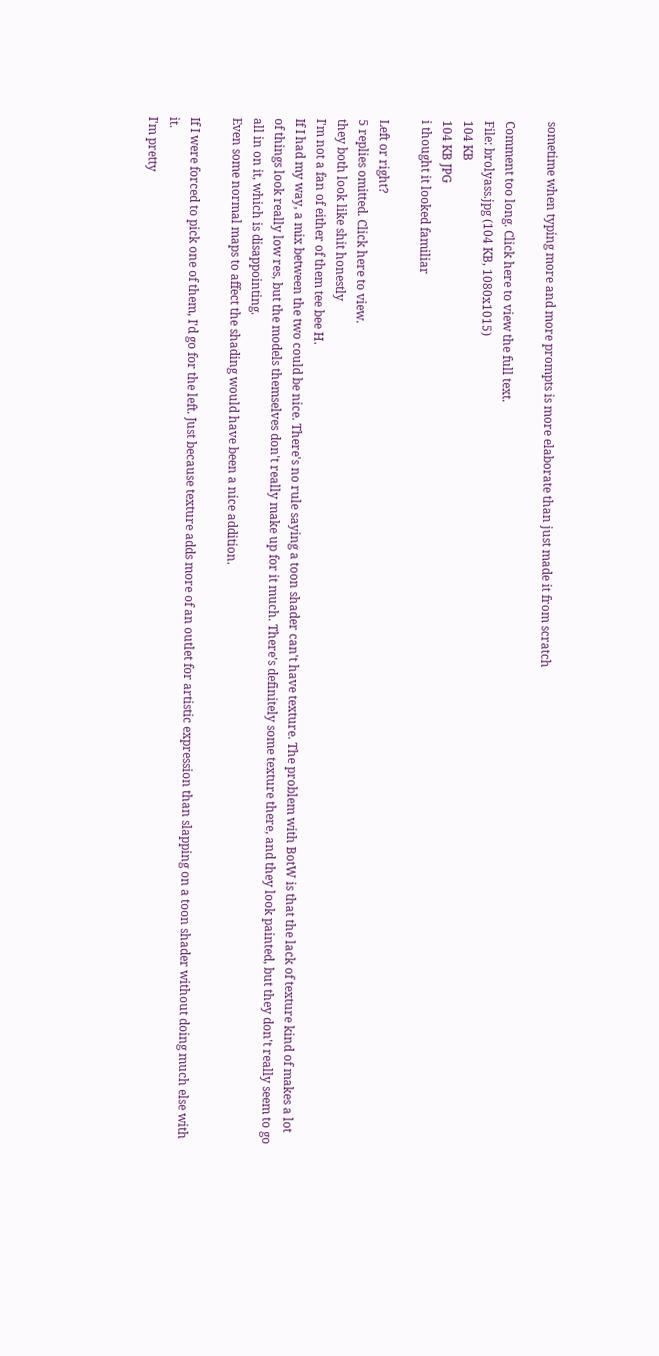sometime when typing more and more prompts is more elaborate than just made it from scratch

Comment too long. Click here to view the full text.
File: brolyass.jpg (104 KB, 1080x1015)
104 KB
104 KB JPG
i thought it looked familiar

Left or right?
5 replies omitted. Click here to view.
they both look like shit honestly
I'm not a fan of either of them tee bee H.
If I had my way, a mix between the two could be nice. There's no rule saying a toon shader can't have texture. The problem with BotW is that the lack of texture kind of makes a lot of things look really low res, but the models themselves don't really make up for it much. There's definitely some texture there, and they look painted, but they don't really seem to go all in on it, which is disappointing.
Even some normal maps to affect the shading would have been a nice addition.

If I were forced to pick one of them, I'd go for the left. Just because texture adds more of an outlet for artistic expression than slapping on a toon shader without doing much else with it.
I'm pretty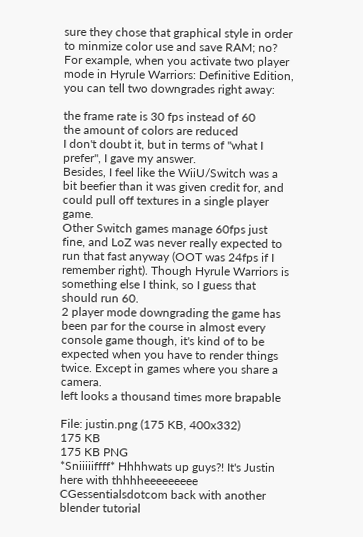sure they chose that graphical style in order to minmize color use and save RAM; no? For example, when you activate two player mode in Hyrule Warriors: Definitive Edition, you can tell two downgrades right away:

the frame rate is 30 fps instead of 60
the amount of colors are reduced
I don't doubt it, but in terms of "what I prefer", I gave my answer.
Besides, I feel like the WiiU/Switch was a bit beefier than it was given credit for, and could pull off textures in a single player game.
Other Switch games manage 60fps just fine, and LoZ was never really expected to run that fast anyway (OOT was 24fps if I remember right). Though Hyrule Warriors is something else I think, so I guess that should run 60.
2 player mode downgrading the game has been par for the course in almost every console game though, it's kind of to be expected when you have to render things twice. Except in games where you share a camera.
left looks a thousand times more brapable

File: justin.png (175 KB, 400x332)
175 KB
175 KB PNG
*Sniiiiiffff* Hhhhwats up guys?! It's Justin here with thhhheeeeeeeee CGessentialsdotcom back with another blender tutorial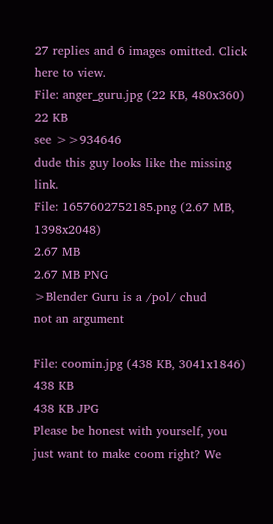27 replies and 6 images omitted. Click here to view.
File: anger_guru.jpg (22 KB, 480x360)
22 KB
see >>934646
dude this guy looks like the missing link.
File: 1657602752185.png (2.67 MB, 1398x2048)
2.67 MB
2.67 MB PNG
>Blender Guru is a /pol/ chud
not an argument

File: coomin.jpg (438 KB, 3041x1846)
438 KB
438 KB JPG
Please be honest with yourself, you just want to make coom right? We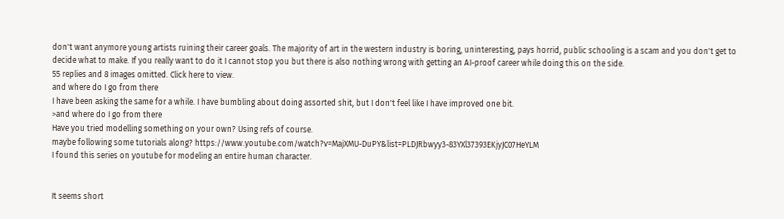don't want anymore young artists ruining their career goals. The majority of art in the western industry is boring, uninteresting, pays horrid, public schooling is a scam and you don't get to decide what to make. If you really want to do it I cannot stop you but there is also nothing wrong with getting an AI-proof career while doing this on the side.
55 replies and 8 images omitted. Click here to view.
and where do I go from there
I have been asking the same for a while. I have bumbling about doing assorted shit, but I don't feel like I have improved one bit.
>and where do I go from there
Have you tried modelling something on your own? Using refs of course.
maybe following some tutorials along? https://www.youtube.com/watch?v=MajXMU-DuPY&list=PLDJRbwyy3-83YXl37393EKjyJC07HeYLM
I found this series on youtube for modeling an entire human character.


It seems short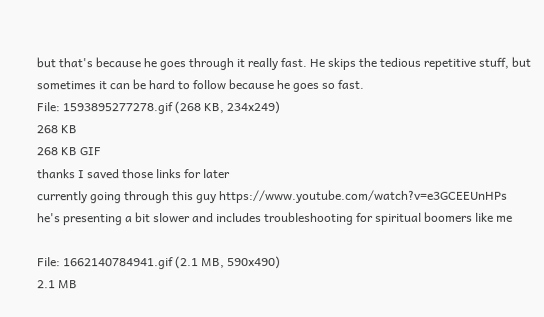but that's because he goes through it really fast. He skips the tedious repetitive stuff, but sometimes it can be hard to follow because he goes so fast.
File: 1593895277278.gif (268 KB, 234x249)
268 KB
268 KB GIF
thanks I saved those links for later
currently going through this guy https://www.youtube.com/watch?v=e3GCEEUnHPs
he's presenting a bit slower and includes troubleshooting for spiritual boomers like me

File: 1662140784941.gif (2.1 MB, 590x490)
2.1 MB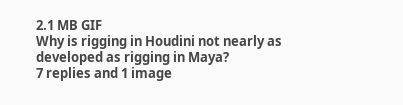2.1 MB GIF
Why is rigging in Houdini not nearly as developed as rigging in Maya?
7 replies and 1 image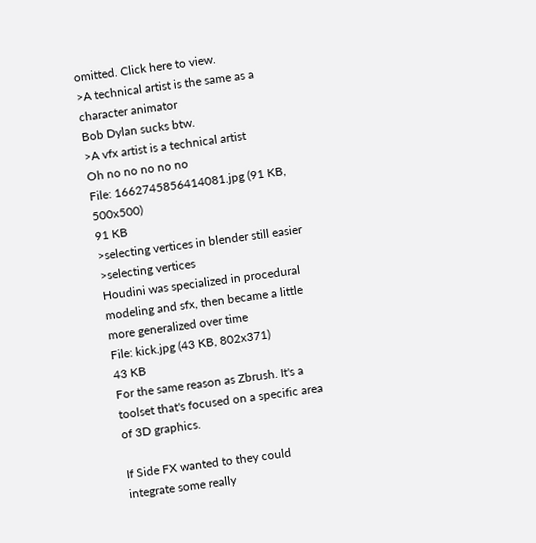omitted. Click here to view.
>A technical artist is the same as a character animator
Bob Dylan sucks btw.
>A vfx artist is a technical artist
Oh no no no no no
File: 1662745856414081.jpg (91 KB, 500x500)
91 KB
>selecting vertices in blender still easier
>selecting vertices
Houdini was specialized in procedural modeling and sfx, then became a little more generalized over time
File: kick.jpg (43 KB, 802x371)
43 KB
For the same reason as Zbrush. It's a toolset that's focused on a specific area of 3D graphics.

If Side FX wanted to they could integrate some really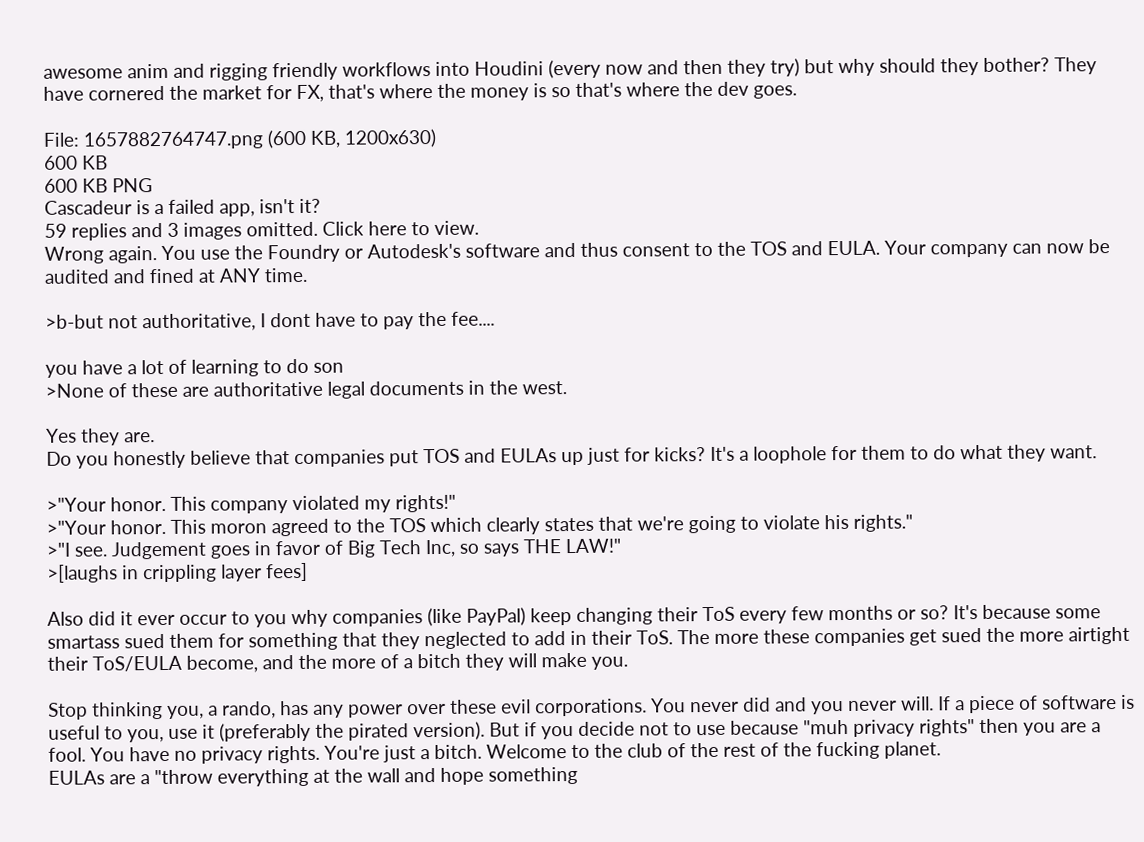awesome anim and rigging friendly workflows into Houdini (every now and then they try) but why should they bother? They have cornered the market for FX, that's where the money is so that's where the dev goes.

File: 1657882764747.png (600 KB, 1200x630)
600 KB
600 KB PNG
Cascadeur is a failed app, isn't it?
59 replies and 3 images omitted. Click here to view.
Wrong again. You use the Foundry or Autodesk's software and thus consent to the TOS and EULA. Your company can now be audited and fined at ANY time.

>b-but not authoritative, I dont have to pay the fee....

you have a lot of learning to do son
>None of these are authoritative legal documents in the west.

Yes they are.
Do you honestly believe that companies put TOS and EULAs up just for kicks? It's a loophole for them to do what they want.

>"Your honor. This company violated my rights!"
>"Your honor. This moron agreed to the TOS which clearly states that we're going to violate his rights."
>"I see. Judgement goes in favor of Big Tech Inc, so says THE LAW!"
>[laughs in crippling layer fees]

Also did it ever occur to you why companies (like PayPal) keep changing their ToS every few months or so? It's because some smartass sued them for something that they neglected to add in their ToS. The more these companies get sued the more airtight their ToS/EULA become, and the more of a bitch they will make you.

Stop thinking you, a rando, has any power over these evil corporations. You never did and you never will. If a piece of software is useful to you, use it (preferably the pirated version). But if you decide not to use because "muh privacy rights" then you are a fool. You have no privacy rights. You're just a bitch. Welcome to the club of the rest of the fucking planet.
EULAs are a "throw everything at the wall and hope something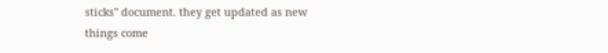sticks" document. they get updated as new things come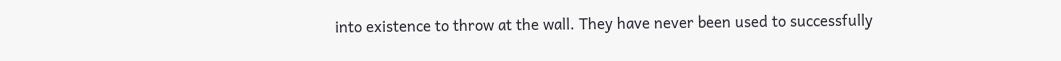into existence to throw at the wall. They have never been used to successfully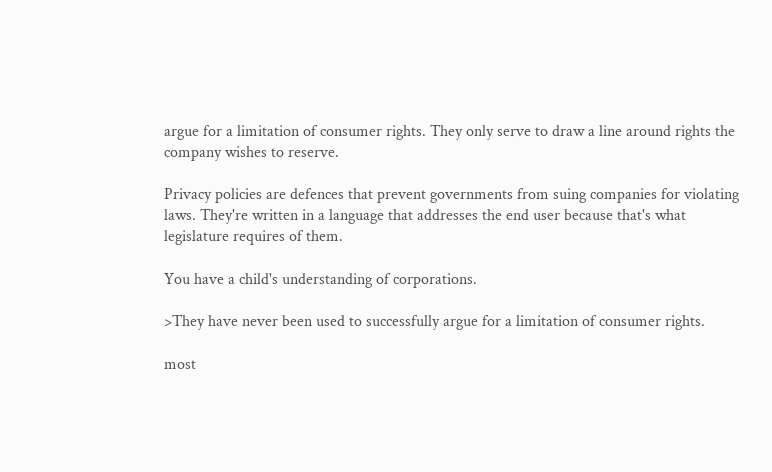argue for a limitation of consumer rights. They only serve to draw a line around rights the company wishes to reserve.

Privacy policies are defences that prevent governments from suing companies for violating laws. They're written in a language that addresses the end user because that's what legislature requires of them.

You have a child's understanding of corporations.

>They have never been used to successfully argue for a limitation of consumer rights.

most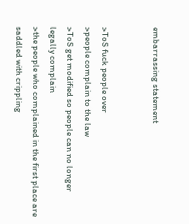embarrassing statement


>ToS fuck people over
>people complain to the law
>ToS get modified so people can no longer legally complain
>the people who complained in the first place are saddled with crippling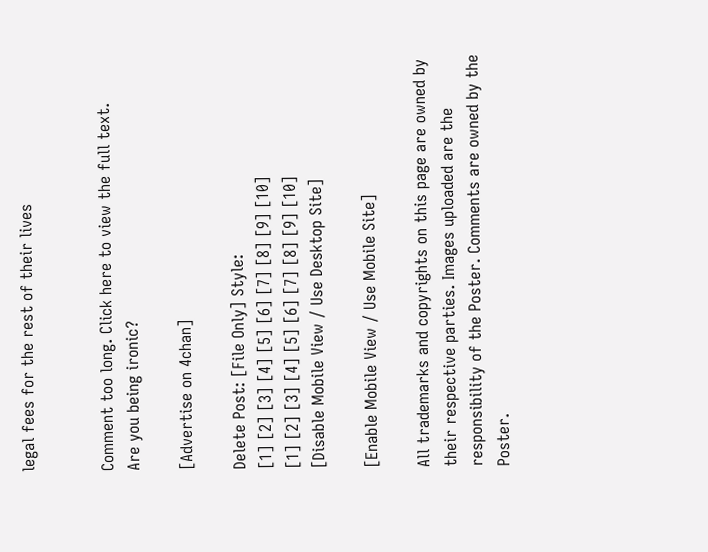legal fees for the rest of their lives


Comment too long. Click here to view the full text.
Are you being ironic?

[Advertise on 4chan]

Delete Post: [File Only] Style:
[1] [2] [3] [4] [5] [6] [7] [8] [9] [10]
[1] [2] [3] [4] [5] [6] [7] [8] [9] [10]
[Disable Mobile View / Use Desktop Site]

[Enable Mobile View / Use Mobile Site]

All trademarks and copyrights on this page are owned by their respective parties. Images uploaded are the responsibility of the Poster. Comments are owned by the Poster.